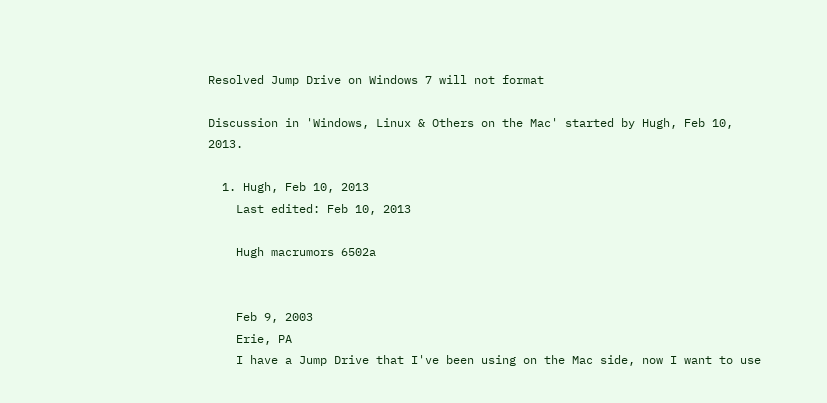Resolved Jump Drive on Windows 7 will not format

Discussion in 'Windows, Linux & Others on the Mac' started by Hugh, Feb 10, 2013.

  1. Hugh, Feb 10, 2013
    Last edited: Feb 10, 2013

    Hugh macrumors 6502a


    Feb 9, 2003
    Erie, PA
    I have a Jump Drive that I've been using on the Mac side, now I want to use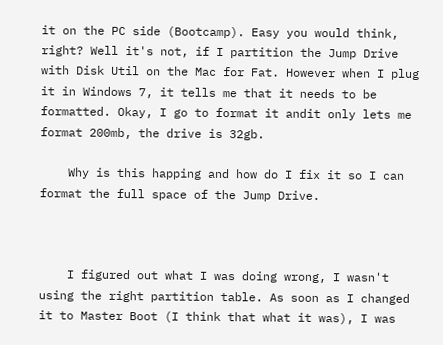it on the PC side (Bootcamp). Easy you would think, right? Well it's not, if I partition the Jump Drive with Disk Util on the Mac for Fat. However when I plug it in Windows 7, it tells me that it needs to be formatted. Okay, I go to format it andit only lets me format 200mb, the drive is 32gb.

    Why is this happing and how do I fix it so I can format the full space of the Jump Drive.



    I figured out what I was doing wrong, I wasn't using the right partition table. As soon as I changed it to Master Boot (I think that what it was), I was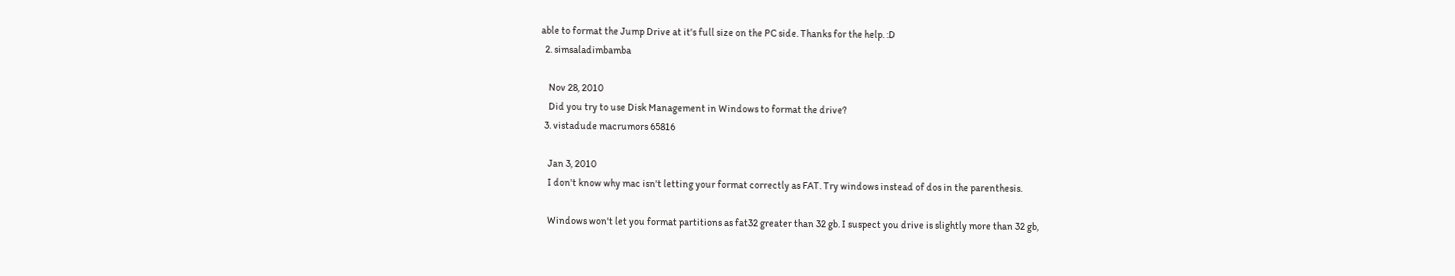able to format the Jump Drive at it's full size on the PC side. Thanks for the help. :D
  2. simsaladimbamba

    Nov 28, 2010
    Did you try to use Disk Management in Windows to format the drive?
  3. vistadude macrumors 65816

    Jan 3, 2010
    I don't know why mac isn't letting your format correctly as FAT. Try windows instead of dos in the parenthesis.

    Windows won't let you format partitions as fat32 greater than 32 gb. I suspect you drive is slightly more than 32 gb,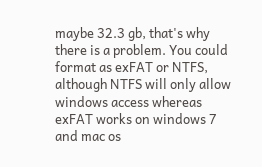maybe 32.3 gb, that's why there is a problem. You could format as exFAT or NTFS, although NTFS will only allow windows access whereas exFAT works on windows 7 and mac os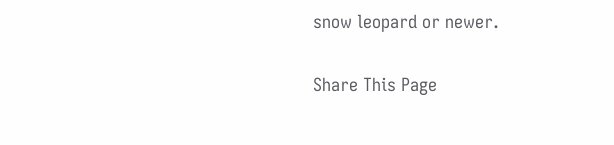snow leopard or newer.

Share This Page